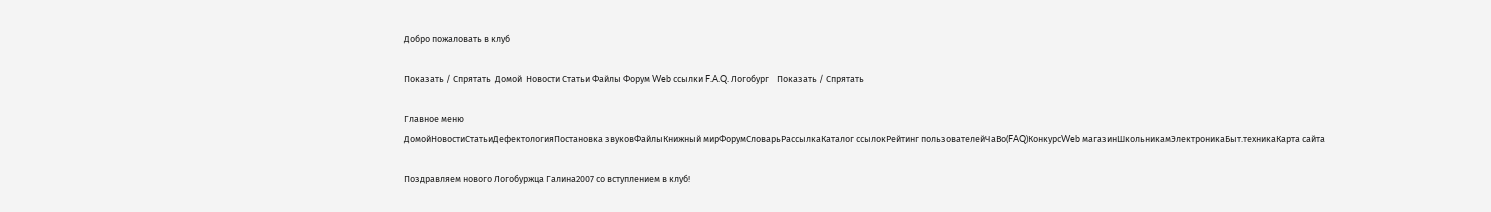Добро пожаловать в клуб

Показать / Спрятать  Домой  Новости Статьи Файлы Форум Web ссылки F.A.Q. Логобург    Показать / Спрятать

Главное меню
ДомойНовостиСтатьиДефектологияПостановка звуковФайлыКнижный мирФорумСловарьРассылкаКаталог ссылокРейтинг пользователейЧаВо(FAQ)КонкурсWeb магазинШкольникамЭлектроникаБыт.техникаКарта сайта

Поздравляем нового Логобуржца Галина2007 со вступлением в клуб!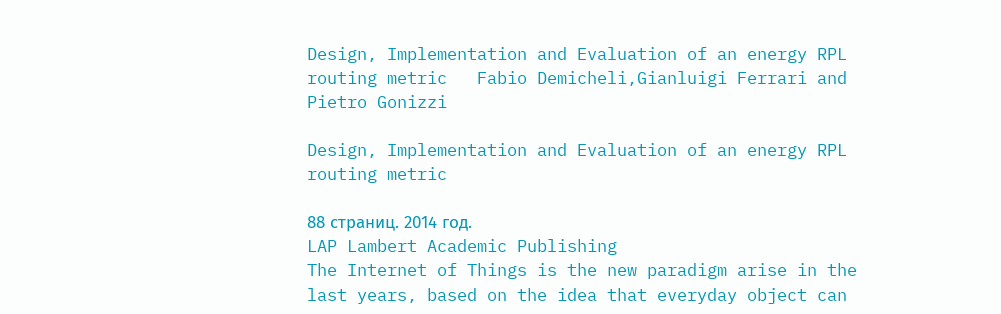Design, Implementation and Evaluation of an energy RPL routing metric   Fabio Demicheli,Gianluigi Ferrari and Pietro Gonizzi

Design, Implementation and Evaluation of an energy RPL routing metric

88 страниц. 2014 год.
LAP Lambert Academic Publishing
The Internet of Things is the new paradigm arise in the last years, based on the idea that everyday object can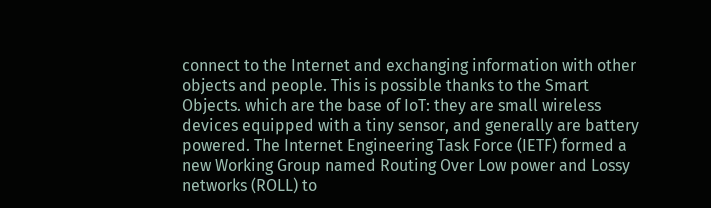connect to the Internet and exchanging information with other objects and people. This is possible thanks to the Smart Objects. which are the base of IoT: they are small wireless devices equipped with a tiny sensor, and generally are battery powered. The Internet Engineering Task Force (IETF) formed a new Working Group named Routing Over Low power and Lossy networks (ROLL) to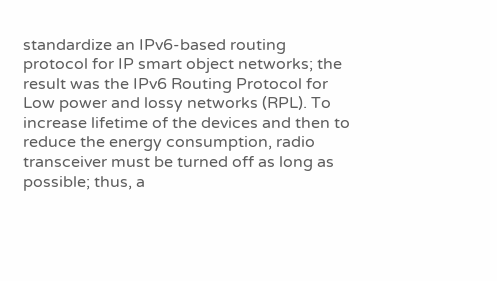standardize an IPv6-based routing protocol for IP smart object networks; the result was the IPv6 Routing Protocol for Low power and lossy networks (RPL). To increase lifetime of the devices and then to reduce the energy consumption, radio transceiver must be turned off as long as possible; thus, a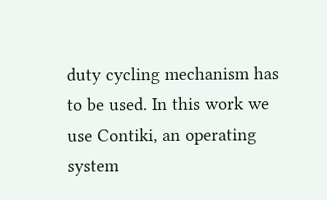duty cycling mechanism has to be used. In this work we use Contiki, an operating system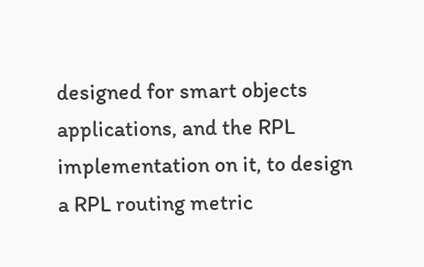designed for smart objects applications, and the RPL implementation on it, to design a RPL routing metric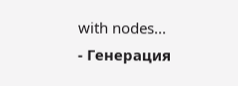with nodes...
- Генерация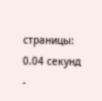страницы: 0.04 секунд -